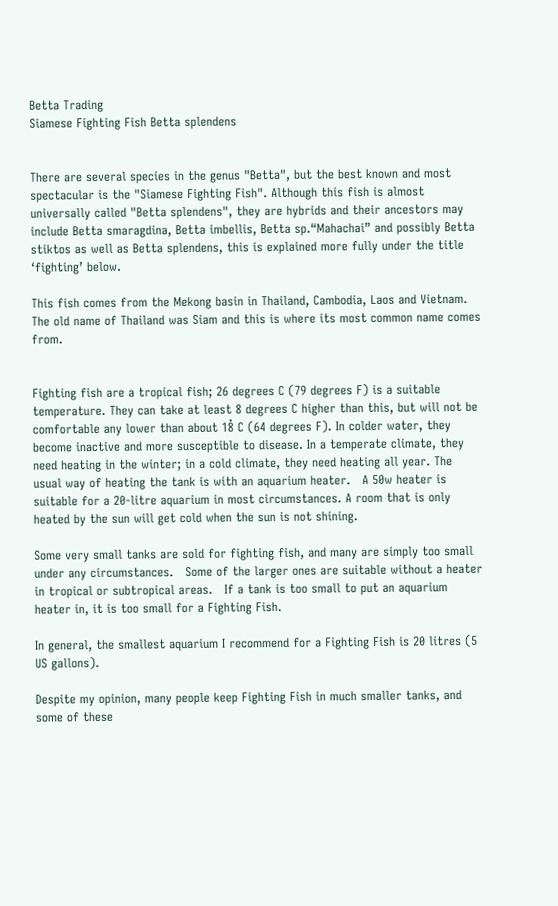Betta Trading
Siamese Fighting Fish Betta splendens


There are several species in the genus "Betta", but the best known and most spectacular is the "Siamese Fighting Fish". Although this fish is almost universally called "Betta splendens", they are hybrids and their ancestors may include Betta smaragdina, Betta imbellis, Betta sp.“Mahachai” and possibly Betta stiktos as well as Betta splendens, this is explained more fully under the title ‘fighting’ below.

This fish comes from the Mekong basin in Thailand, Cambodia, Laos and Vietnam. The old name of Thailand was Siam and this is where its most common name comes from.


Fighting fish are a tropical fish; 26 degrees C (79 degrees F) is a suitable temperature. They can take at least 8 degrees C higher than this, but will not be comfortable any lower than about 18̊ C (64 degrees F). In colder water, they become inactive and more susceptible to disease. In a temperate climate, they need heating in the winter; in a cold climate, they need heating all year. The usual way of heating the tank is with an aquarium heater.   A 50w heater is suitable for a 20-litre aquarium in most circumstances. A room that is only heated by the sun will get cold when the sun is not shining.

Some very small tanks are sold for fighting fish, and many are simply too small under any circumstances.   Some of the larger ones are suitable without a heater in tropical or subtropical areas.   If a tank is too small to put an aquarium heater in, it is too small for a Fighting Fish.

In general, the smallest aquarium I recommend for a Fighting Fish is 20 litres (5 US gallons).

Despite my opinion, many people keep Fighting Fish in much smaller tanks, and some of these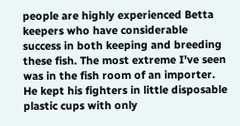people are highly experienced Betta keepers who have considerable success in both keeping and breeding these fish. The most extreme I’ve seen was in the fish room of an importer. He kept his fighters in little disposable plastic cups with only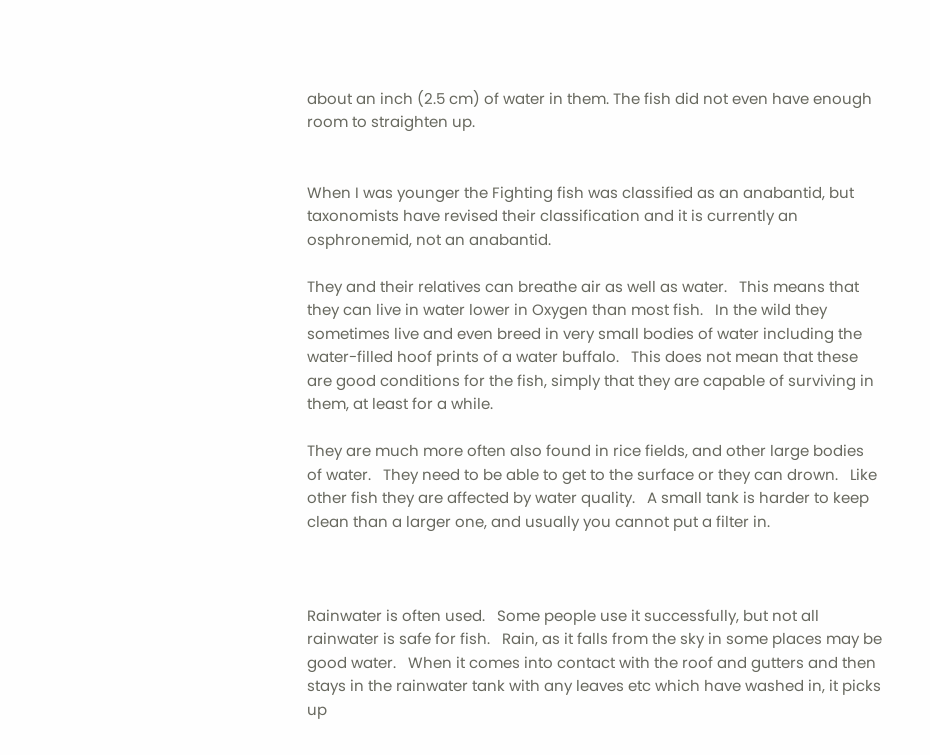about an inch (2.5 cm) of water in them. The fish did not even have enough room to straighten up.


When I was younger the Fighting fish was classified as an anabantid, but taxonomists have revised their classification and it is currently an osphronemid, not an anabantid.

They and their relatives can breathe air as well as water.   This means that they can live in water lower in Oxygen than most fish.   In the wild they sometimes live and even breed in very small bodies of water including the water-filled hoof prints of a water buffalo.   This does not mean that these are good conditions for the fish, simply that they are capable of surviving in them, at least for a while.

They are much more often also found in rice fields, and other large bodies of water.   They need to be able to get to the surface or they can drown.   Like other fish they are affected by water quality.   A small tank is harder to keep clean than a larger one, and usually you cannot put a filter in.



Rainwater is often used.   Some people use it successfully, but not all rainwater is safe for fish.   Rain, as it falls from the sky in some places may be good water.   When it comes into contact with the roof and gutters and then stays in the rainwater tank with any leaves etc which have washed in, it picks up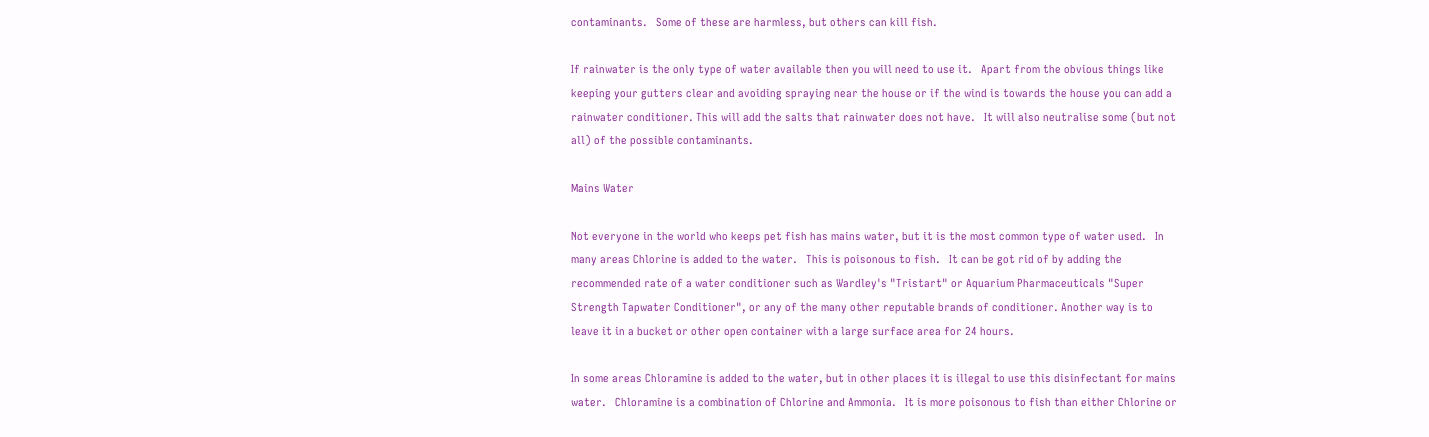contaminants.   Some of these are harmless, but others can kill fish.

If rainwater is the only type of water available then you will need to use it.   Apart from the obvious things like keeping your gutters clear and avoiding spraying near the house or if the wind is towards the house you can add a rainwater conditioner. This will add the salts that rainwater does not have.   It will also neutralise some (but not all) of the possible contaminants.

Mains Water

Not everyone in the world who keeps pet fish has mains water, but it is the most common type of water used.   In many areas Chlorine is added to the water.   This is poisonous to fish.   It can be got rid of by adding the recommended rate of a water conditioner such as Wardley's "Tristart" or Aquarium Pharmaceuticals "Super Strength Tapwater Conditioner", or any of the many other reputable brands of conditioner. Another way is to leave it in a bucket or other open container with a large surface area for 24 hours.

In some areas Chloramine is added to the water, but in other places it is illegal to use this disinfectant for mains water.   Chloramine is a combination of Chlorine and Ammonia.   It is more poisonous to fish than either Chlorine or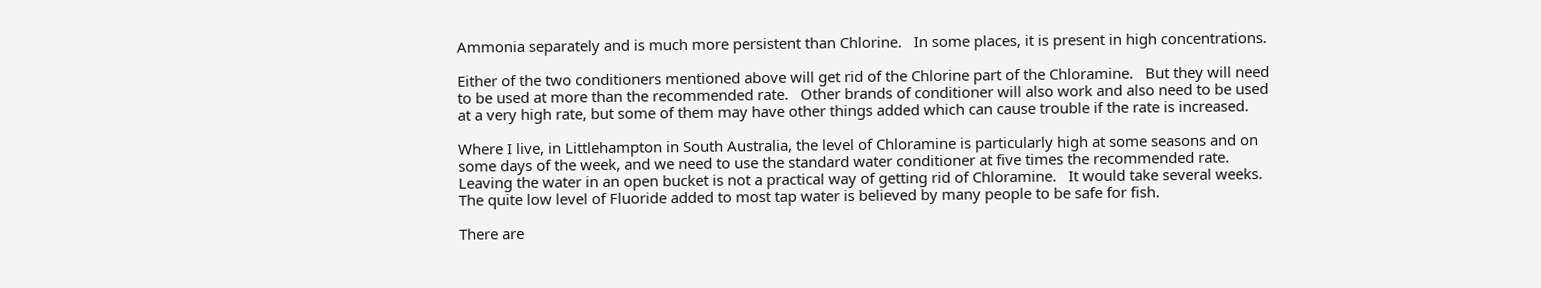Ammonia separately and is much more persistent than Chlorine.   In some places, it is present in high concentrations.

Either of the two conditioners mentioned above will get rid of the Chlorine part of the Chloramine.   But they will need to be used at more than the recommended rate.   Other brands of conditioner will also work and also need to be used at a very high rate, but some of them may have other things added which can cause trouble if the rate is increased.

Where I live, in Littlehampton in South Australia, the level of Chloramine is particularly high at some seasons and on some days of the week, and we need to use the standard water conditioner at five times the recommended rate. Leaving the water in an open bucket is not a practical way of getting rid of Chloramine.   It would take several weeks.   The quite low level of Fluoride added to most tap water is believed by many people to be safe for fish.

There are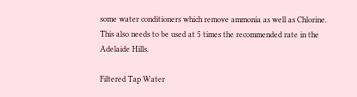some water conditioners which remove ammonia as well as Chlorine.   This also needs to be used at 5 times the recommended rate in the Adelaide Hills.

Filtered Tap Water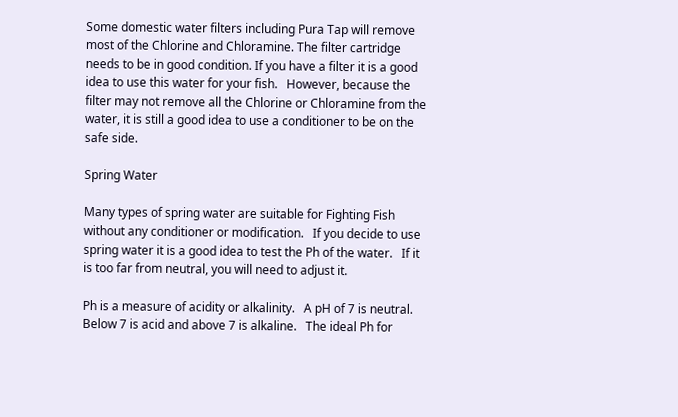Some domestic water filters including Pura Tap will remove most of the Chlorine and Chloramine. The filter cartridge needs to be in good condition. If you have a filter it is a good idea to use this water for your fish.   However, because the filter may not remove all the Chlorine or Chloramine from the water, it is still a good idea to use a conditioner to be on the safe side.

Spring Water

Many types of spring water are suitable for Fighting Fish without any conditioner or modification.   If you decide to use spring water it is a good idea to test the Ph of the water.   If it is too far from neutral, you will need to adjust it.

Ph is a measure of acidity or alkalinity.   A pH of 7 is neutral.   Below 7 is acid and above 7 is alkaline.   The ideal Ph for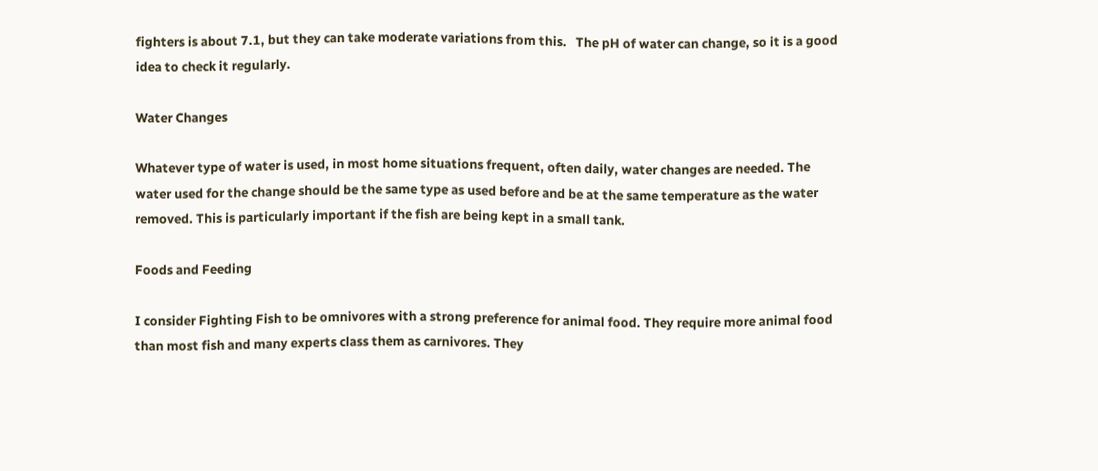fighters is about 7.1, but they can take moderate variations from this.   The pH of water can change, so it is a good idea to check it regularly.

Water Changes

Whatever type of water is used, in most home situations frequent, often daily, water changes are needed. The water used for the change should be the same type as used before and be at the same temperature as the water removed. This is particularly important if the fish are being kept in a small tank.

Foods and Feeding

I consider Fighting Fish to be omnivores with a strong preference for animal food. They require more animal food than most fish and many experts class them as carnivores. They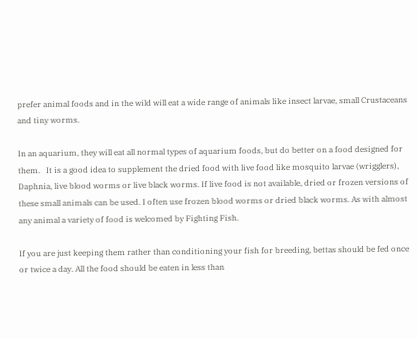prefer animal foods and in the wild will eat a wide range of animals like insect larvae, small Crustaceans and tiny worms.

In an aquarium, they will eat all normal types of aquarium foods, but do better on a food designed for them.   It is a good idea to supplement the dried food with live food like mosquito larvae (wrigglers), Daphnia, live blood worms or live black worms. If live food is not available, dried or frozen versions of these small animals can be used. I often use frozen blood worms or dried black worms. As with almost any animal a variety of food is welcomed by Fighting Fish.

If you are just keeping them rather than conditioning your fish for breeding, bettas should be fed once or twice a day. All the food should be eaten in less than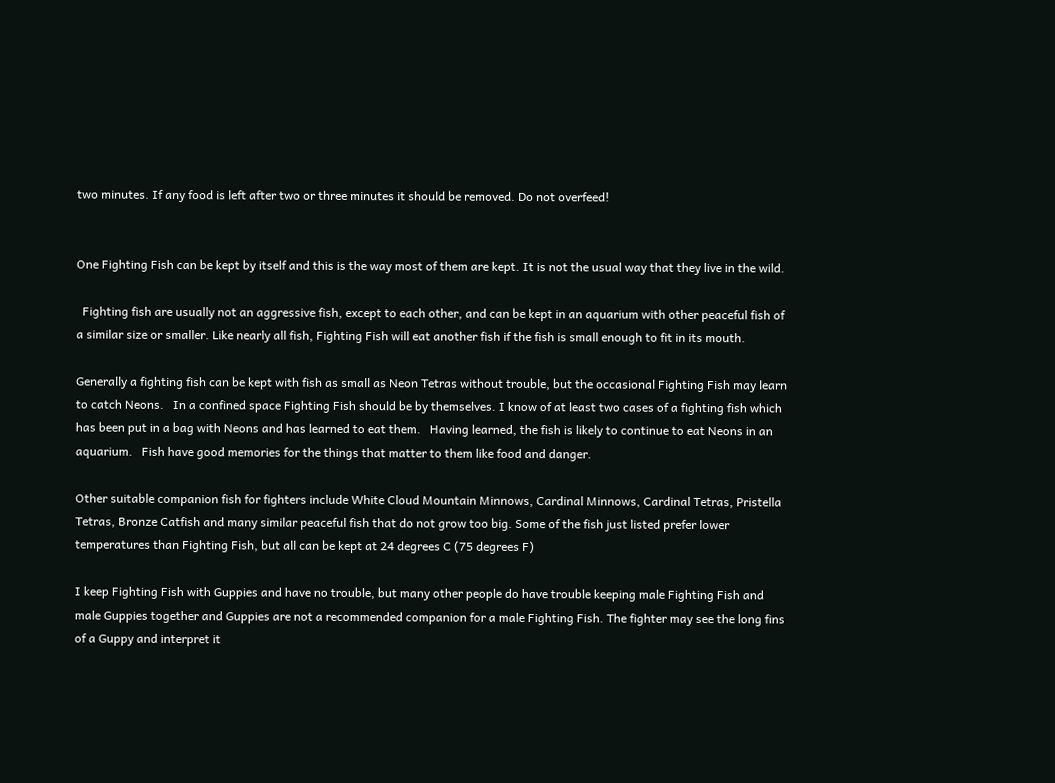two minutes. If any food is left after two or three minutes it should be removed. Do not overfeed!


One Fighting Fish can be kept by itself and this is the way most of them are kept. It is not the usual way that they live in the wild.

  Fighting fish are usually not an aggressive fish, except to each other, and can be kept in an aquarium with other peaceful fish of a similar size or smaller. Like nearly all fish, Fighting Fish will eat another fish if the fish is small enough to fit in its mouth.

Generally a fighting fish can be kept with fish as small as Neon Tetras without trouble, but the occasional Fighting Fish may learn to catch Neons.   In a confined space Fighting Fish should be by themselves. I know of at least two cases of a fighting fish which has been put in a bag with Neons and has learned to eat them.   Having learned, the fish is likely to continue to eat Neons in an aquarium.   Fish have good memories for the things that matter to them like food and danger.

Other suitable companion fish for fighters include White Cloud Mountain Minnows, Cardinal Minnows, Cardinal Tetras, Pristella Tetras, Bronze Catfish and many similar peaceful fish that do not grow too big. Some of the fish just listed prefer lower temperatures than Fighting Fish, but all can be kept at 24 degrees C (75 degrees F)

I keep Fighting Fish with Guppies and have no trouble, but many other people do have trouble keeping male Fighting Fish and male Guppies together and Guppies are not a recommended companion for a male Fighting Fish. The fighter may see the long fins of a Guppy and interpret it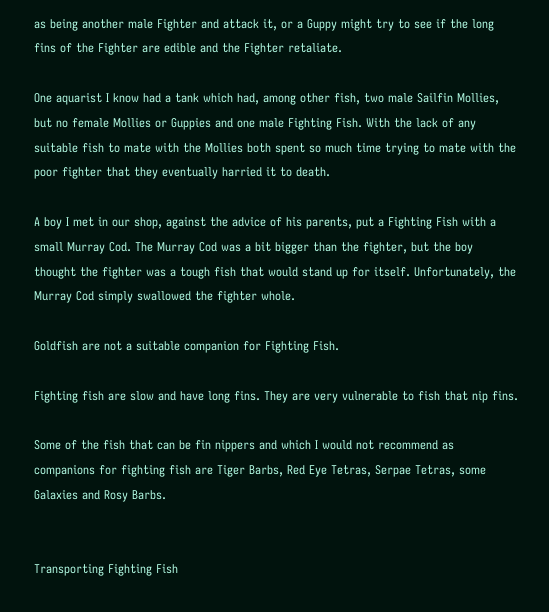as being another male Fighter and attack it, or a Guppy might try to see if the long fins of the Fighter are edible and the Fighter retaliate.

One aquarist I know had a tank which had, among other fish, two male Sailfin Mollies, but no female Mollies or Guppies and one male Fighting Fish. With the lack of any suitable fish to mate with the Mollies both spent so much time trying to mate with the poor fighter that they eventually harried it to death.

A boy I met in our shop, against the advice of his parents, put a Fighting Fish with a small Murray Cod. The Murray Cod was a bit bigger than the fighter, but the boy thought the fighter was a tough fish that would stand up for itself. Unfortunately, the Murray Cod simply swallowed the fighter whole.

Goldfish are not a suitable companion for Fighting Fish.

Fighting fish are slow and have long fins. They are very vulnerable to fish that nip fins.

Some of the fish that can be fin nippers and which I would not recommend as companions for fighting fish are Tiger Barbs, Red Eye Tetras, Serpae Tetras, some Galaxies and Rosy Barbs.


Transporting Fighting Fish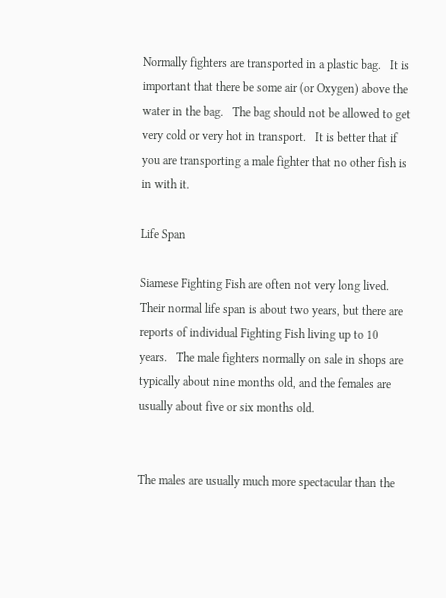Normally fighters are transported in a plastic bag.   It is important that there be some air (or Oxygen) above the water in the bag.   The bag should not be allowed to get very cold or very hot in transport.   It is better that if you are transporting a male fighter that no other fish is in with it.

Life Span

Siamese Fighting Fish are often not very long lived.   Their normal life span is about two years, but there are reports of individual Fighting Fish living up to 10 years.   The male fighters normally on sale in shops are typically about nine months old, and the females are usually about five or six months old.


The males are usually much more spectacular than the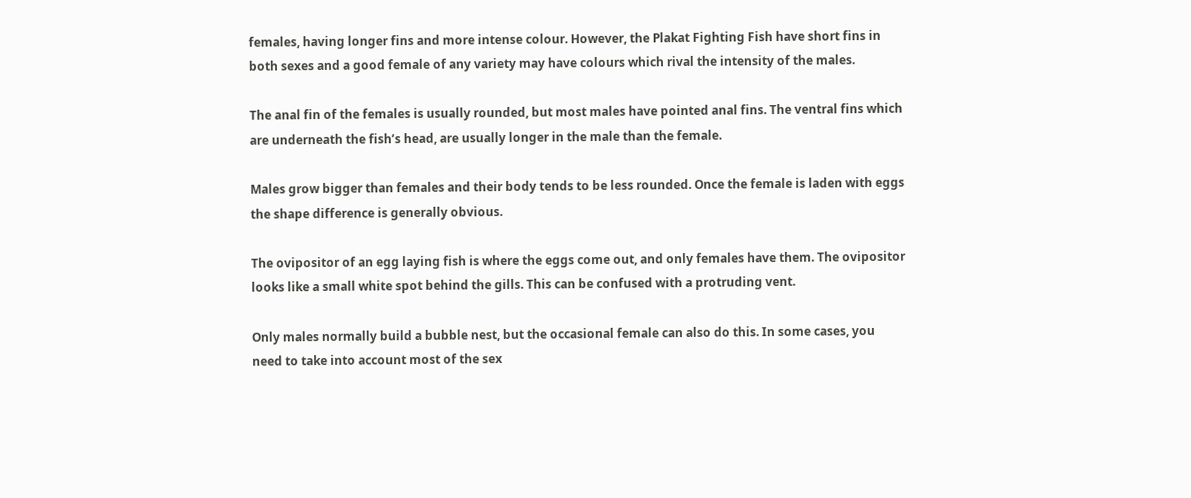females, having longer fins and more intense colour. However, the Plakat Fighting Fish have short fins in both sexes and a good female of any variety may have colours which rival the intensity of the males.

The anal fin of the females is usually rounded, but most males have pointed anal fins. The ventral fins which are underneath the fish’s head, are usually longer in the male than the female.

Males grow bigger than females and their body tends to be less rounded. Once the female is laden with eggs the shape difference is generally obvious.

The ovipositor of an egg laying fish is where the eggs come out, and only females have them. The ovipositor looks like a small white spot behind the gills. This can be confused with a protruding vent.

Only males normally build a bubble nest, but the occasional female can also do this. In some cases, you need to take into account most of the sex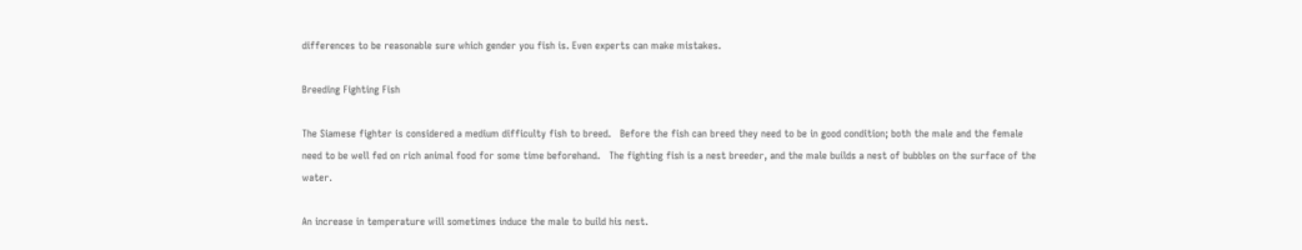differences to be reasonable sure which gender you fish is. Even experts can make mistakes.

Breeding Fighting Fish

The Siamese fighter is considered a medium difficulty fish to breed.   Before the fish can breed they need to be in good condition; both the male and the female need to be well fed on rich animal food for some time beforehand.   The fighting fish is a nest breeder, and the male builds a nest of bubbles on the surface of the water.

An increase in temperature will sometimes induce the male to build his nest.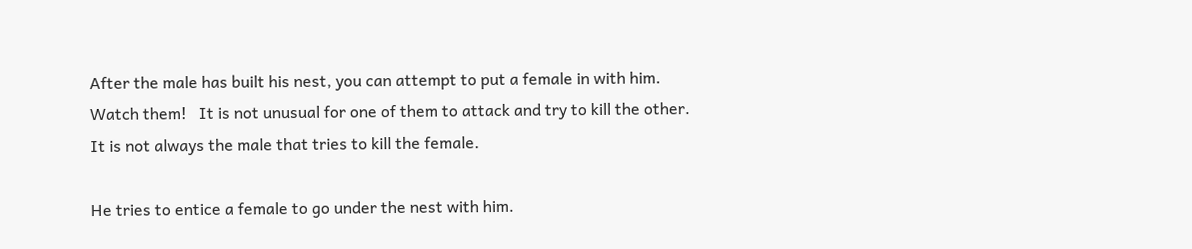After the male has built his nest, you can attempt to put a female in with him.   Watch them!   It is not unusual for one of them to attack and try to kill the other.   It is not always the male that tries to kill the female.

He tries to entice a female to go under the nest with him.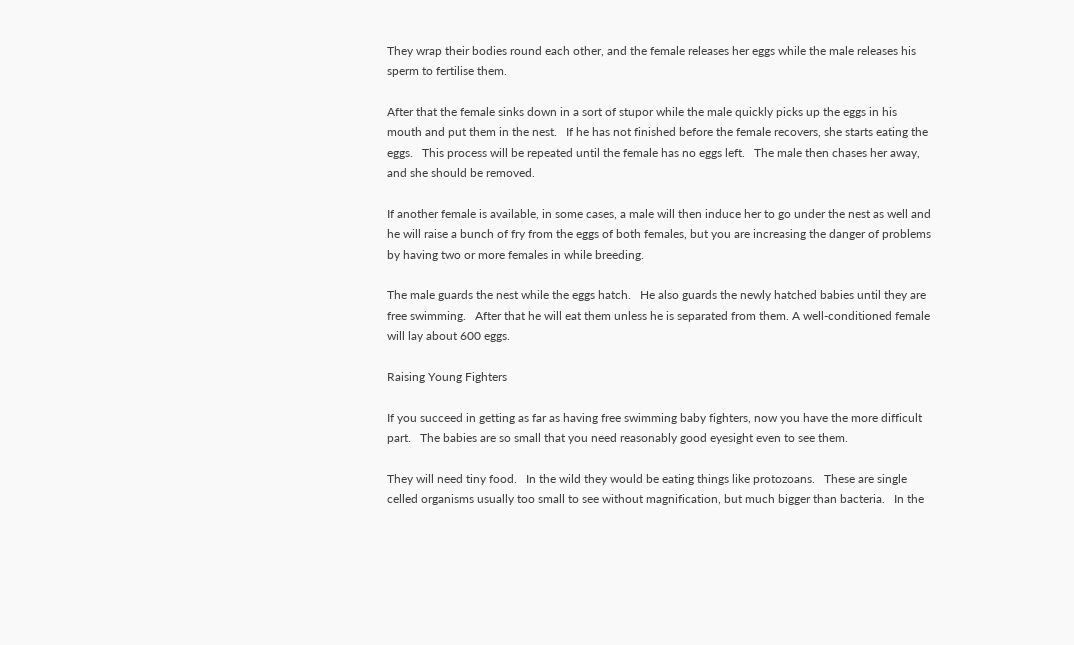They wrap their bodies round each other, and the female releases her eggs while the male releases his sperm to fertilise them.

After that the female sinks down in a sort of stupor while the male quickly picks up the eggs in his mouth and put them in the nest.   If he has not finished before the female recovers, she starts eating the eggs.   This process will be repeated until the female has no eggs left.   The male then chases her away, and she should be removed.

If another female is available, in some cases, a male will then induce her to go under the nest as well and he will raise a bunch of fry from the eggs of both females, but you are increasing the danger of problems by having two or more females in while breeding.

The male guards the nest while the eggs hatch.   He also guards the newly hatched babies until they are free swimming.   After that he will eat them unless he is separated from them. A well-conditioned female will lay about 600 eggs.

Raising Young Fighters

If you succeed in getting as far as having free swimming baby fighters, now you have the more difficult part.   The babies are so small that you need reasonably good eyesight even to see them.

They will need tiny food.   In the wild they would be eating things like protozoans.   These are single celled organisms usually too small to see without magnification, but much bigger than bacteria.   In the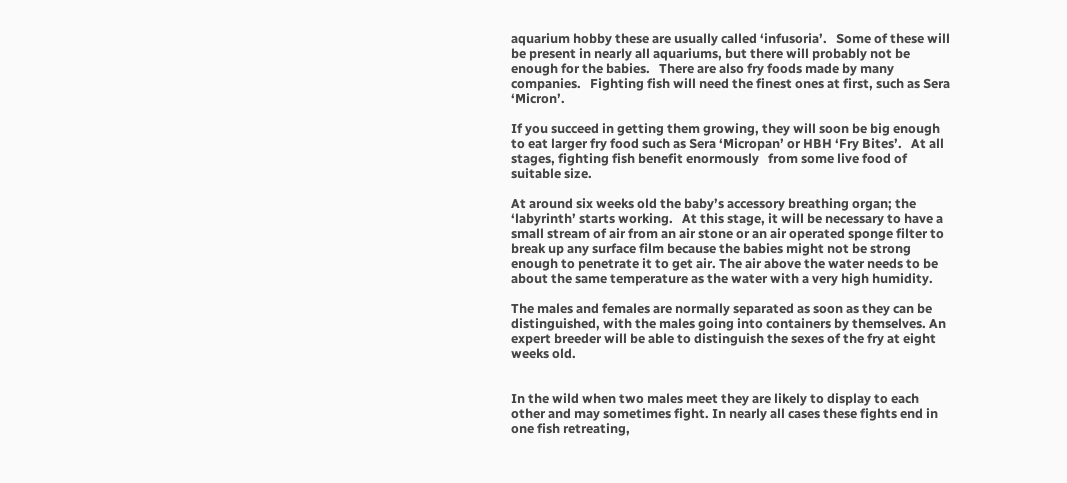aquarium hobby these are usually called ‘infusoria’.   Some of these will be present in nearly all aquariums, but there will probably not be enough for the babies.   There are also fry foods made by many companies.   Fighting fish will need the finest ones at first, such as Sera ‘Micron’.

If you succeed in getting them growing, they will soon be big enough to eat larger fry food such as Sera ‘Micropan’ or HBH ‘Fry Bites’.   At all stages, fighting fish benefit enormously   from some live food of suitable size.

At around six weeks old the baby’s accessory breathing organ; the ‘labyrinth’ starts working.   At this stage, it will be necessary to have a small stream of air from an air stone or an air operated sponge filter to break up any surface film because the babies might not be strong enough to penetrate it to get air. The air above the water needs to be about the same temperature as the water with a very high humidity.

The males and females are normally separated as soon as they can be distinguished, with the males going into containers by themselves. An expert breeder will be able to distinguish the sexes of the fry at eight weeks old.


In the wild when two males meet they are likely to display to each other and may sometimes fight. In nearly all cases these fights end in one fish retreating,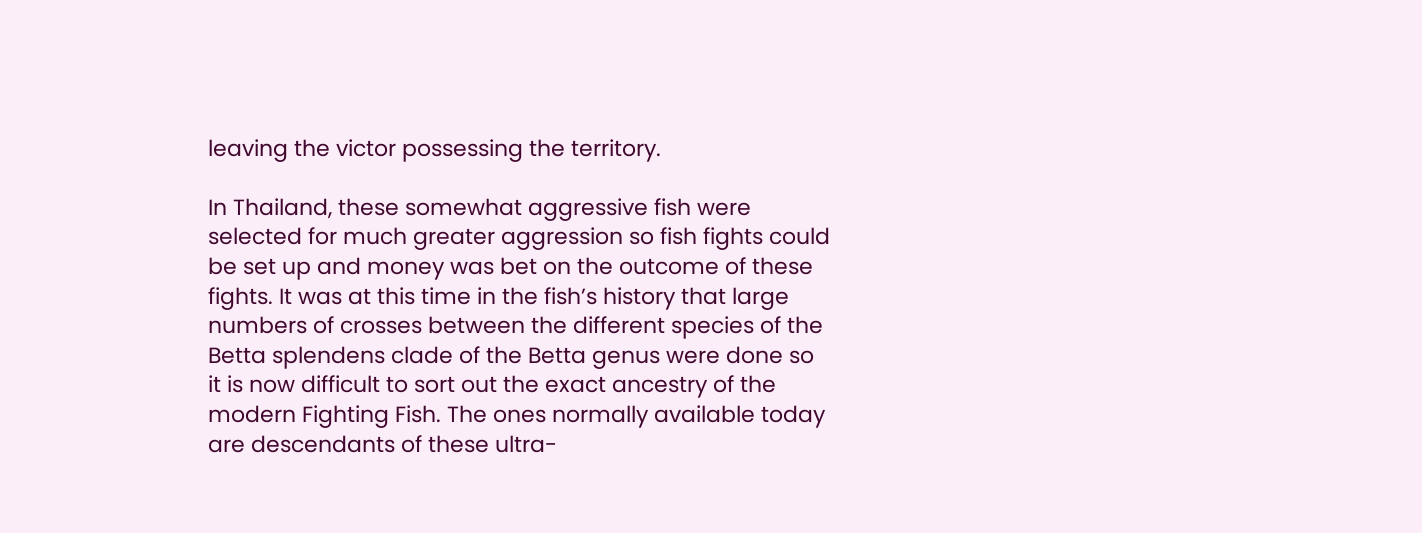leaving the victor possessing the territory.

In Thailand, these somewhat aggressive fish were selected for much greater aggression so fish fights could be set up and money was bet on the outcome of these fights. It was at this time in the fish’s history that large numbers of crosses between the different species of the Betta splendens clade of the Betta genus were done so it is now difficult to sort out the exact ancestry of the modern Fighting Fish. The ones normally available today are descendants of these ultra-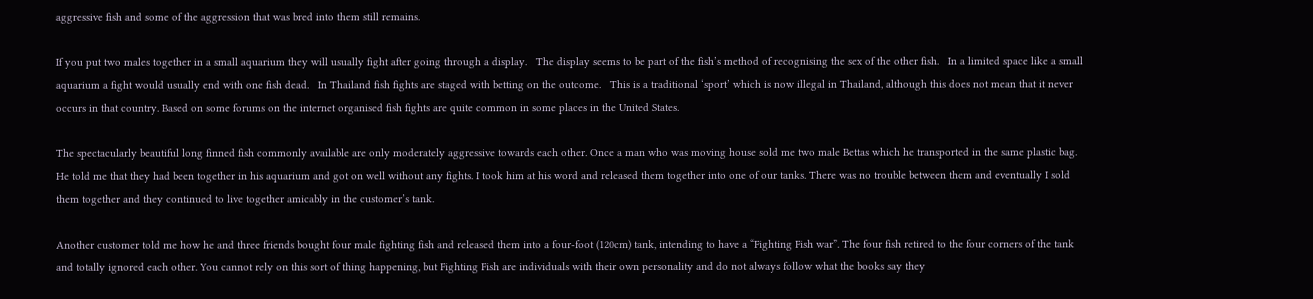aggressive fish and some of the aggression that was bred into them still remains.

If you put two males together in a small aquarium they will usually fight after going through a display.   The display seems to be part of the fish’s method of recognising the sex of the other fish.   In a limited space like a small aquarium a fight would usually end with one fish dead.   In Thailand fish fights are staged with betting on the outcome.   This is a traditional ‘sport’ which is now illegal in Thailand, although this does not mean that it never occurs in that country. Based on some forums on the internet organised fish fights are quite common in some places in the United States.

The spectacularly beautiful long finned fish commonly available are only moderately aggressive towards each other. Once a man who was moving house sold me two male Bettas which he transported in the same plastic bag. He told me that they had been together in his aquarium and got on well without any fights. I took him at his word and released them together into one of our tanks. There was no trouble between them and eventually I sold them together and they continued to live together amicably in the customer’s tank.

Another customer told me how he and three friends bought four male fighting fish and released them into a four-foot (120cm) tank, intending to have a “Fighting Fish war”. The four fish retired to the four corners of the tank and totally ignored each other. You cannot rely on this sort of thing happening, but Fighting Fish are individuals with their own personality and do not always follow what the books say they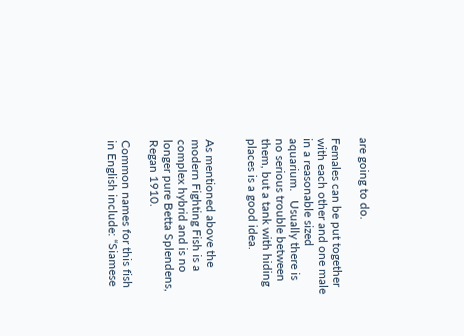are going to do.

Females can be put together with each other and one male in a reasonable sized aquarium.   Usually there is no serious trouble between them, but a tank with hiding places is a good idea.


As mentioned above the modern Fighting Fish is a complex hybrid and is no longer pure Betta Splendens, Regan 1910.

Common names for this fish in English include: “Siamese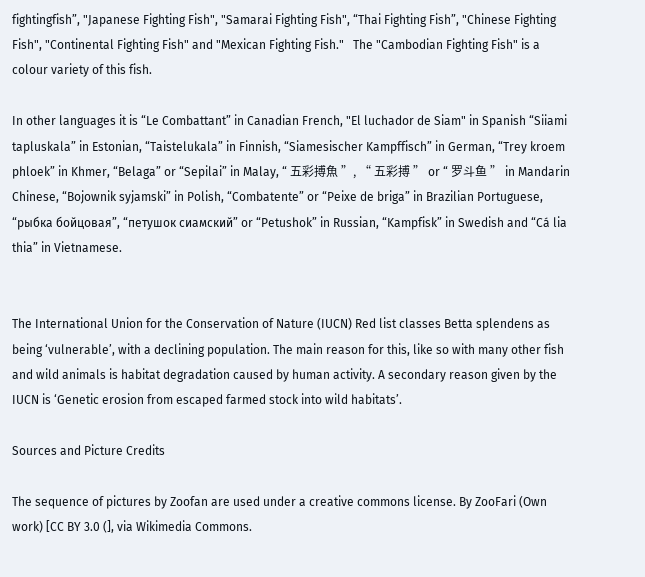fightingfish”, "Japanese Fighting Fish", "Samarai Fighting Fish", “Thai Fighting Fish”, "Chinese Fighting Fish", "Continental Fighting Fish" and "Mexican Fighting Fish."   The "Cambodian Fighting Fish" is a colour variety of this fish.

In other languages it is “Le Combattant” in Canadian French, "El luchador de Siam" in Spanish “Siiami tapluskala” in Estonian, “Taistelukala” in Finnish, “Siamesischer Kampffisch” in German, “Trey kroem phloek” in Khmer, “Belaga” or “Sepilai” in Malay, “ 五彩搏魚 ”, “ 五彩搏 ” or “ 罗斗鱼 ” in Mandarin Chinese, “Bojownik syjamski” in Polish, “Combatente” or “Peixe de briga” in Brazilian Portuguese, “рыбка бойцовая”, “петушок сиамский” or “Petushok” in Russian, “Kampfisk” in Swedish and “Cá lia thia” in Vietnamese.


The International Union for the Conservation of Nature (IUCN) Red list classes Betta splendens as being ‘vulnerable’, with a declining population. The main reason for this, like so with many other fish and wild animals is habitat degradation caused by human activity. A secondary reason given by the IUCN is ‘Genetic erosion from escaped farmed stock into wild habitats’.

Sources and Picture Credits

The sequence of pictures by Zoofan are used under a creative commons license. By ZooFari (Own work) [CC BY 3.0 (], via Wikimedia Commons.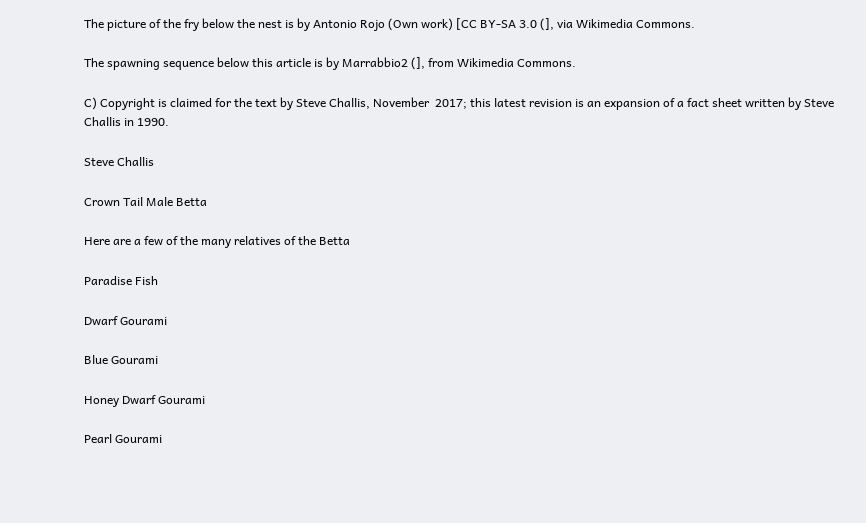The picture of the fry below the nest is by Antonio Rojo (Own work) [CC BY-SA 3.0 (], via Wikimedia Commons.

The spawning sequence below this article is by Marrabbio2 (], from Wikimedia Commons.

C) Copyright is claimed for the text by Steve Challis, November  2017; this latest revision is an expansion of a fact sheet written by Steve Challis in 1990.

Steve Challis

Crown Tail Male Betta

Here are a few of the many relatives of the Betta

Paradise Fish

Dwarf Gourami

Blue Gourami

Honey Dwarf Gourami

Pearl Gourami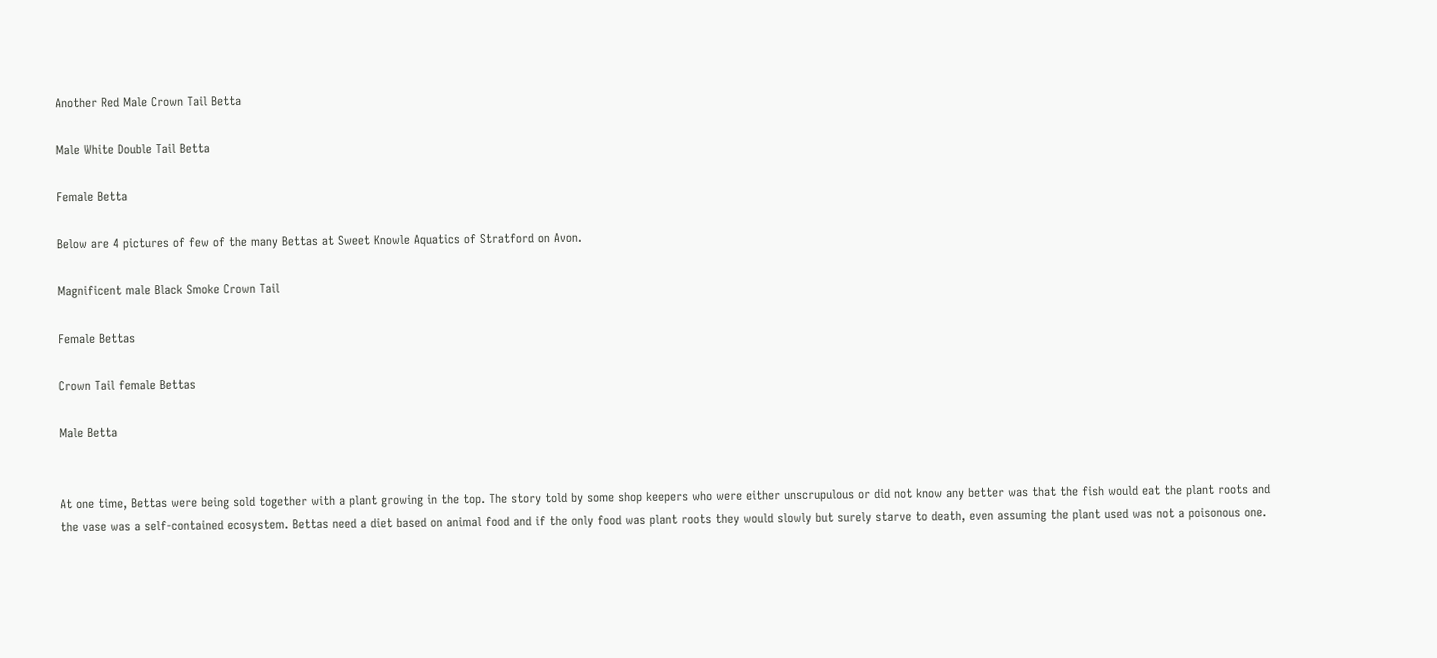Another Red Male Crown Tail Betta

Male White Double Tail Betta

Female Betta

Below are 4 pictures of few of the many Bettas at Sweet Knowle Aquatics of Stratford on Avon.

Magnificent male Black Smoke Crown Tail

Female Bettas

Crown Tail female Bettas

Male Betta


At one time, Bettas were being sold together with a plant growing in the top. The story told by some shop keepers who were either unscrupulous or did not know any better was that the fish would eat the plant roots and the vase was a self-contained ecosystem. Bettas need a diet based on animal food and if the only food was plant roots they would slowly but surely starve to death, even assuming the plant used was not a poisonous one.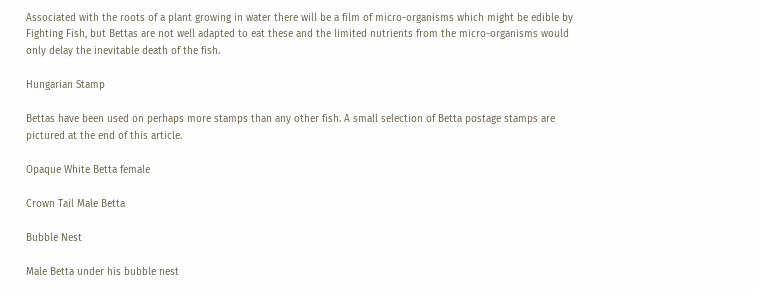Associated with the roots of a plant growing in water there will be a film of micro-organisms which might be edible by Fighting Fish, but Bettas are not well adapted to eat these and the limited nutrients from the micro-organisms would only delay the inevitable death of the fish.

Hungarian Stamp

Bettas have been used on perhaps more stamps than any other fish. A small selection of Betta postage stamps are pictured at the end of this article.

Opaque White Betta female

Crown Tail Male Betta

Bubble Nest

Male Betta under his bubble nest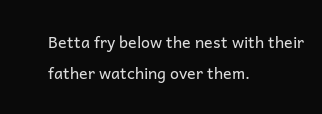Betta fry below the nest with their father watching over them.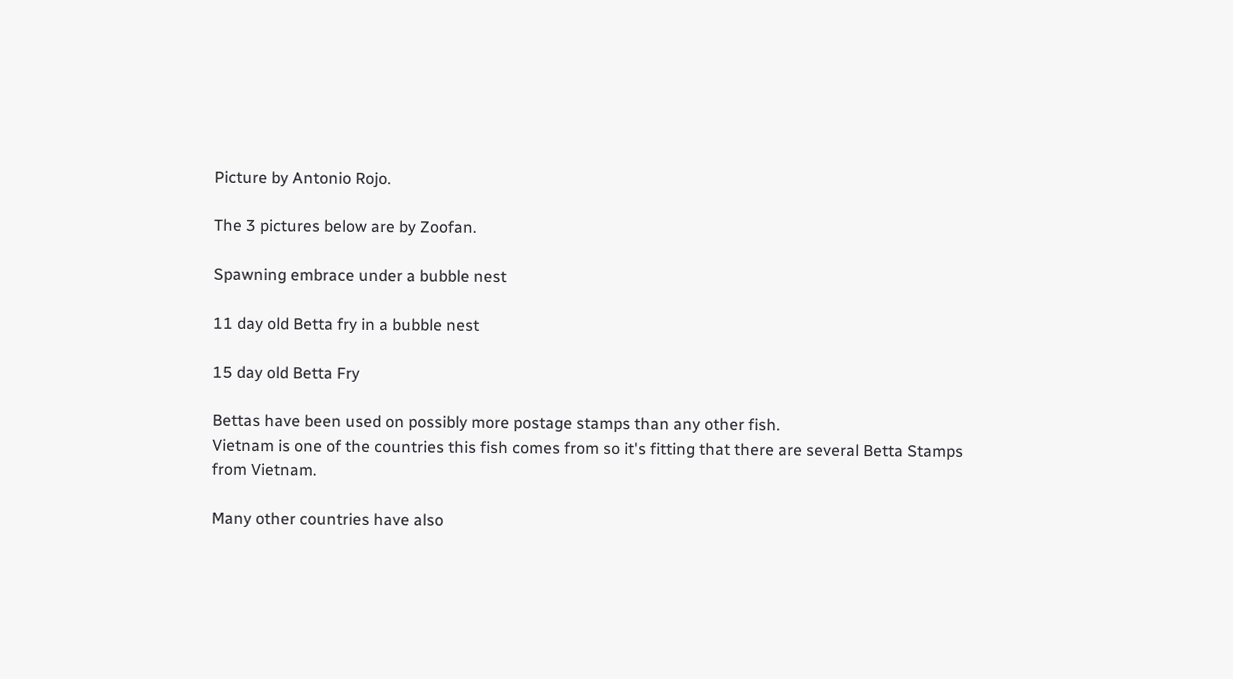Picture by Antonio Rojo.

The 3 pictures below are by Zoofan.

Spawning embrace under a bubble nest

11 day old Betta fry in a bubble nest

15 day old Betta Fry

Bettas have been used on possibly more postage stamps than any other fish.
Vietnam is one of the countries this fish comes from so it's fitting that there are several Betta Stamps from Vietnam.

Many other countries have also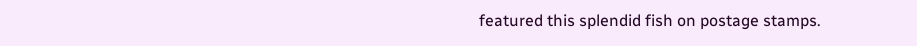featured this splendid fish on postage stamps.